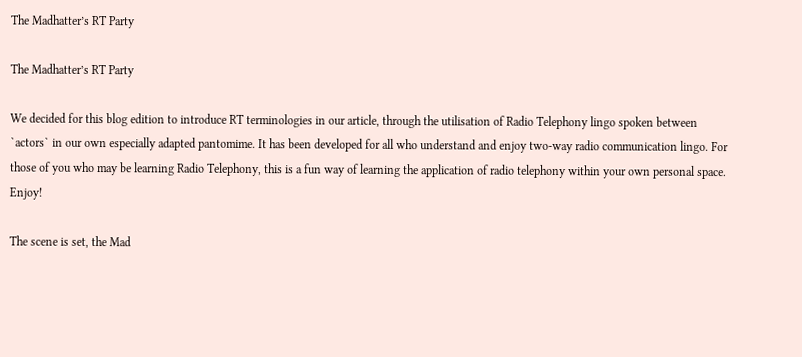The Madhatter’s RT Party

The Madhatter’s RT Party

We decided for this blog edition to introduce RT terminologies in our article, through the utilisation of Radio Telephony lingo spoken between `actors` in our own especially adapted pantomime. It has been developed for all who understand and enjoy two-way radio communication lingo. For those of you who may be learning Radio Telephony, this is a fun way of learning the application of radio telephony within your own personal space. Enjoy!

The scene is set, the Mad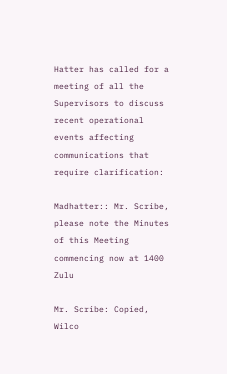Hatter has called for a meeting of all the Supervisors to discuss recent operational events affecting communications that require clarification:

Madhatter:: Mr. Scribe, please note the Minutes of this Meeting commencing now at 1400 Zulu

Mr. Scribe: Copied, Wilco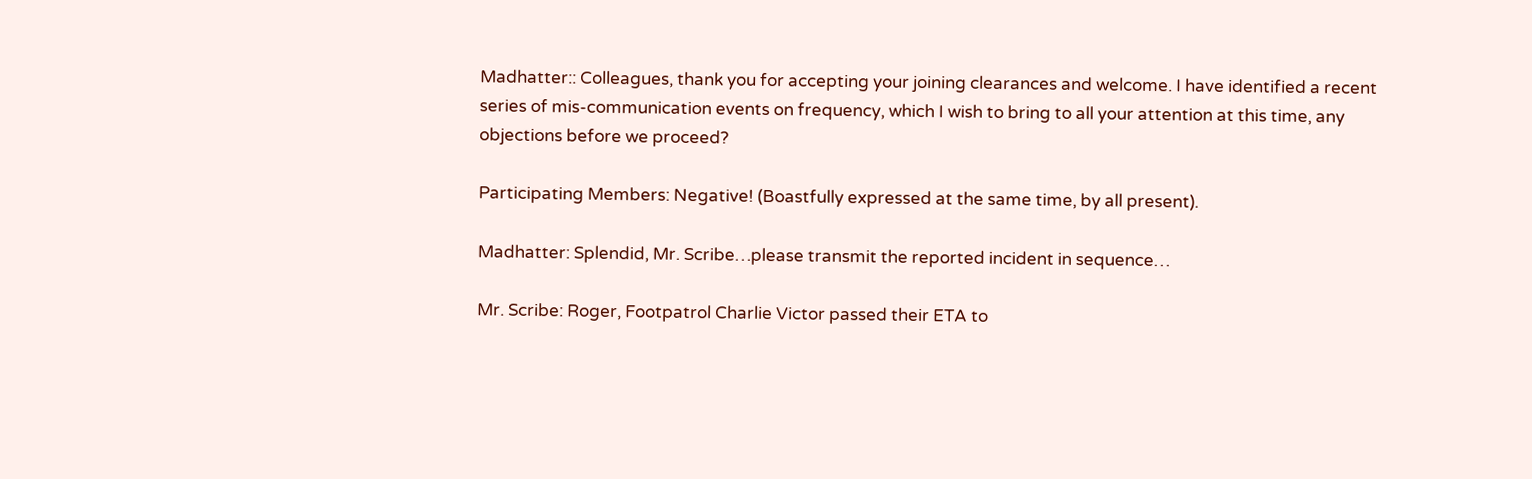Madhatter:: Colleagues, thank you for accepting your joining clearances and welcome. I have identified a recent series of mis-communication events on frequency, which I wish to bring to all your attention at this time, any objections before we proceed?

Participating Members: Negative! (Boastfully expressed at the same time, by all present).

Madhatter: Splendid, Mr. Scribe…please transmit the reported incident in sequence…

Mr. Scribe: Roger, Footpatrol Charlie Victor passed their ETA to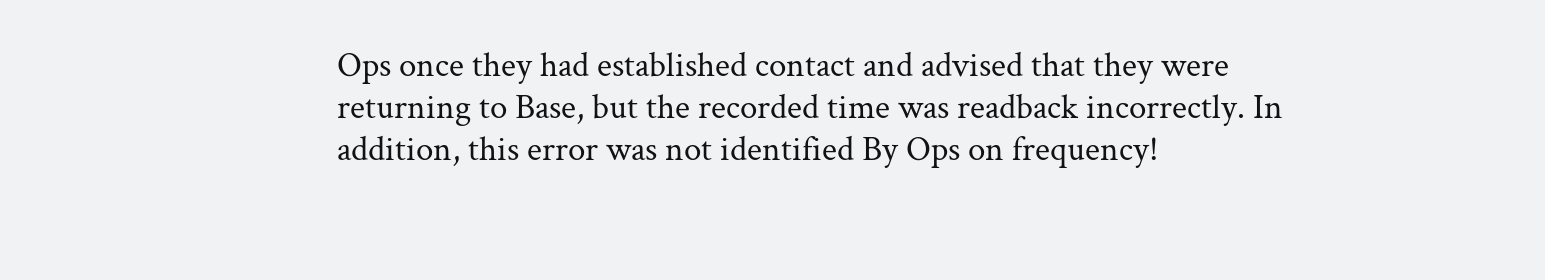Ops once they had established contact and advised that they were returning to Base, but the recorded time was readback incorrectly. In addition, this error was not identified By Ops on frequency!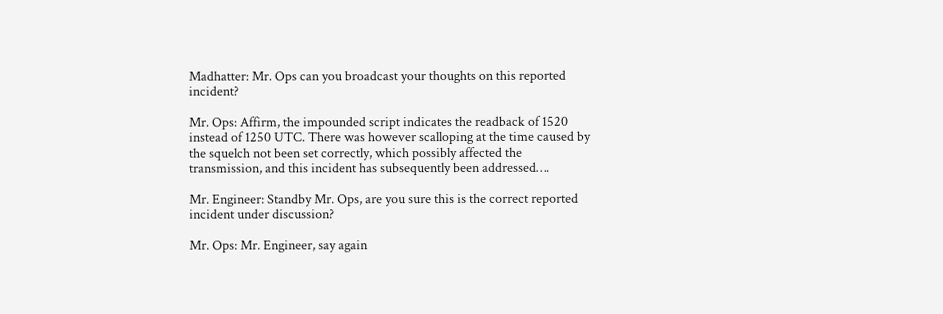Madhatter: Mr. Ops can you broadcast your thoughts on this reported incident?

Mr. Ops: Affirm, the impounded script indicates the readback of 1520 instead of 1250 UTC. There was however scalloping at the time caused by the squelch not been set correctly, which possibly affected the transmission, and this incident has subsequently been addressed….

Mr. Engineer: Standby Mr. Ops, are you sure this is the correct reported incident under discussion?

Mr. Ops: Mr. Engineer, say again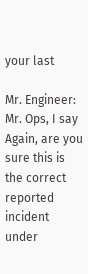your last

Mr. Engineer: Mr. Ops, I say Again, are you sure this is the correct reported incident under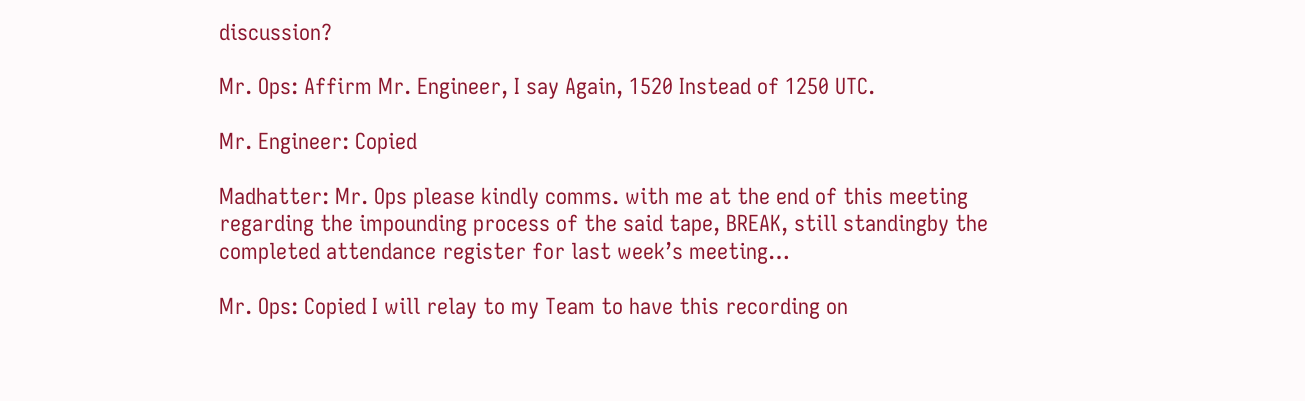discussion?

Mr. Ops: Affirm Mr. Engineer, I say Again, 1520 Instead of 1250 UTC.

Mr. Engineer: Copied

Madhatter: Mr. Ops please kindly comms. with me at the end of this meeting regarding the impounding process of the said tape, BREAK, still standingby the completed attendance register for last week’s meeting…

Mr. Ops: Copied I will relay to my Team to have this recording on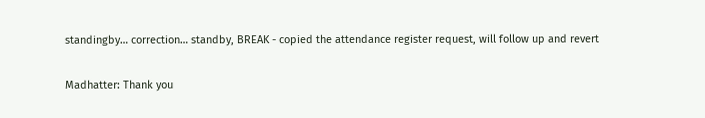standingby… correction… standby, BREAK - copied the attendance register request, will follow up and revert

Madhatter: Thank you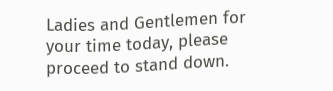Ladies and Gentlemen for your time today, please proceed to stand down.